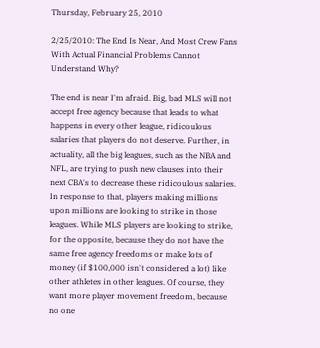Thursday, February 25, 2010

2/25/2010: The End Is Near, And Most Crew Fans With Actual Financial Problems Cannot Understand Why?

The end is near I'm afraid. Big, bad MLS will not accept free agency because that leads to what happens in every other league, ridicoulous salaries that players do not deserve. Further, in actuality, all the big leagues, such as the NBA and NFL, are trying to push new clauses into their next CBA's to decrease these ridicoulous salaries. In response to that, players making millions upon millions are looking to strike in those leagues. While MLS players are looking to strike, for the opposite, because they do not have the same free agency freedoms or make lots of money (if $100,000 isn't considered a lot) like other athletes in other leagues. Of course, they want more player movement freedom, because no one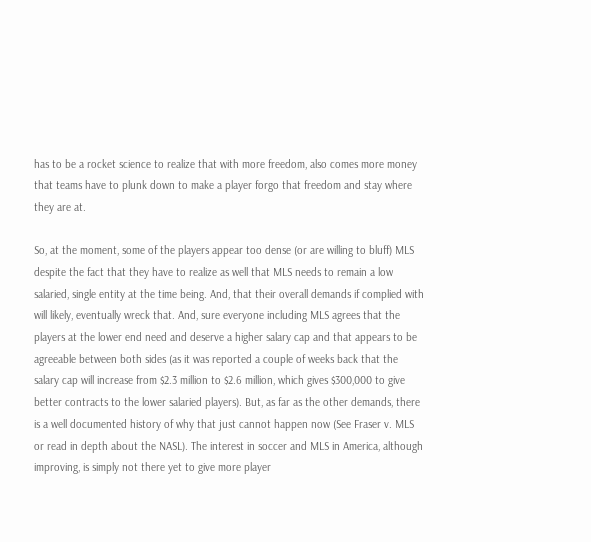has to be a rocket science to realize that with more freedom, also comes more money that teams have to plunk down to make a player forgo that freedom and stay where they are at.

So, at the moment, some of the players appear too dense (or are willing to bluff) MLS despite the fact that they have to realize as well that MLS needs to remain a low salaried, single entity at the time being. And, that their overall demands if complied with will likely, eventually wreck that. And, sure everyone including MLS agrees that the players at the lower end need and deserve a higher salary cap and that appears to be agreeable between both sides (as it was reported a couple of weeks back that the salary cap will increase from $2.3 million to $2.6 million, which gives $300,000 to give better contracts to the lower salaried players). But, as far as the other demands, there is a well documented history of why that just cannot happen now (See Fraser v. MLS or read in depth about the NASL). The interest in soccer and MLS in America, although improving, is simply not there yet to give more player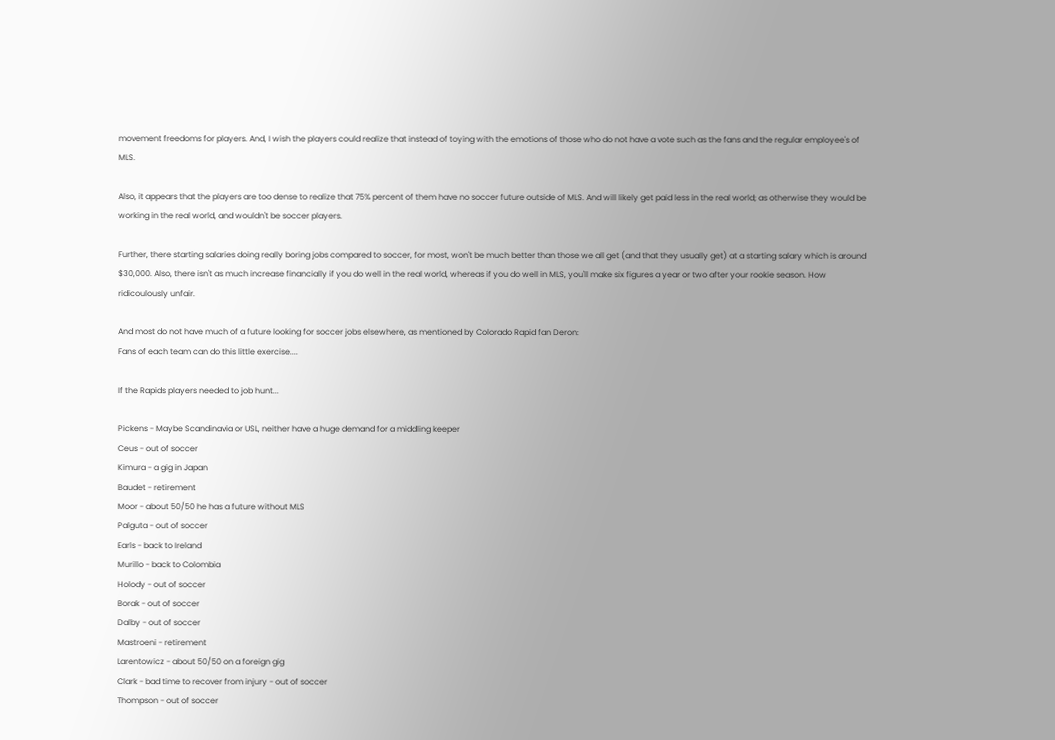movement freedoms for players. And, I wish the players could realize that instead of toying with the emotions of those who do not have a vote such as the fans and the regular employee's of MLS.

Also, it appears that the players are too dense to realize that 75% percent of them have no soccer future outside of MLS. And will likely get paid less in the real world; as otherwise they would be working in the real world, and wouldn't be soccer players.

Further, there starting salaries doing really boring jobs compared to soccer, for most, won't be much better than those we all get (and that they usually get) at a starting salary which is around $30,000. Also, there isn't as much increase financially if you do well in the real world, whereas if you do well in MLS, you'll make six figures a year or two after your rookie season. How ridicoulously unfair.

And most do not have much of a future looking for soccer jobs elsewhere, as mentioned by Colorado Rapid fan Deron:
Fans of each team can do this little exercise....

If the Rapids players needed to job hunt...

Pickens - Maybe Scandinavia or USL, neither have a huge demand for a middling keeper
Ceus - out of soccer
Kimura - a gig in Japan
Baudet - retirement
Moor - about 50/50 he has a future without MLS
Palguta - out of soccer
Earls - back to Ireland
Murillo - back to Colombia
Holody - out of soccer
Borak - out of soccer
Dalby - out of soccer
Mastroeni - retirement
Larentowicz - about 50/50 on a foreign gig
Clark - bad time to recover from injury - out of soccer
Thompson - out of soccer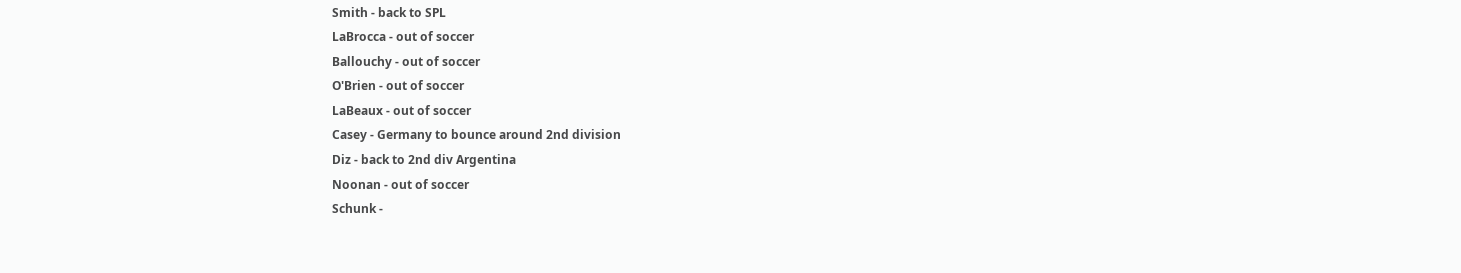Smith - back to SPL
LaBrocca - out of soccer
Ballouchy - out of soccer
O'Brien - out of soccer
LaBeaux - out of soccer
Casey - Germany to bounce around 2nd division
Diz - back to 2nd div Argentina
Noonan - out of soccer
Schunk -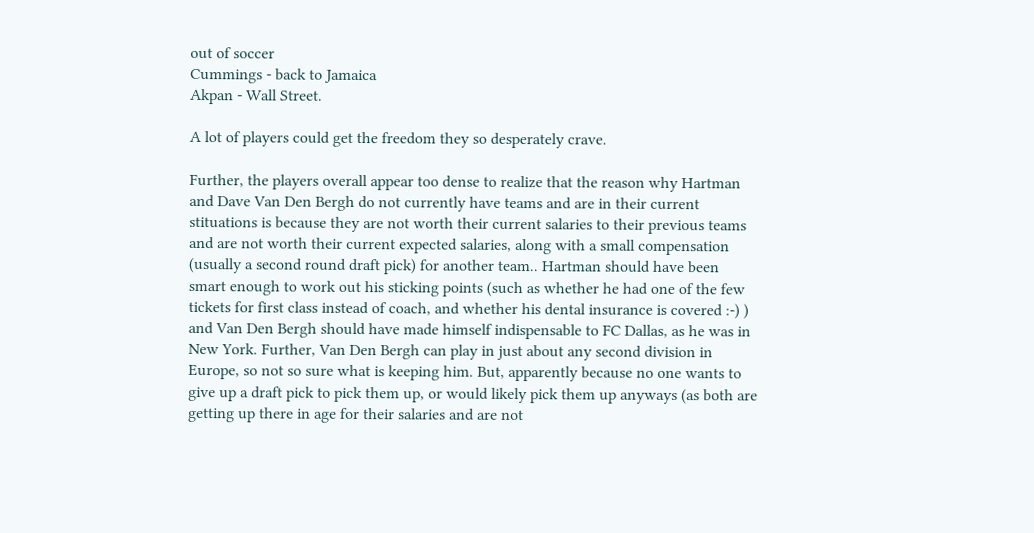out of soccer
Cummings - back to Jamaica
Akpan - Wall Street.

A lot of players could get the freedom they so desperately crave.

Further, the players overall appear too dense to realize that the reason why Hartman and Dave Van Den Bergh do not currently have teams and are in their current stituations is because they are not worth their current salaries to their previous teams and are not worth their current expected salaries, along with a small compensation (usually a second round draft pick) for another team.. Hartman should have been smart enough to work out his sticking points (such as whether he had one of the few tickets for first class instead of coach, and whether his dental insurance is covered :-) ) and Van Den Bergh should have made himself indispensable to FC Dallas, as he was in New York. Further, Van Den Bergh can play in just about any second division in Europe, so not so sure what is keeping him. But, apparently because no one wants to give up a draft pick to pick them up, or would likely pick them up anyways (as both are getting up there in age for their salaries and are not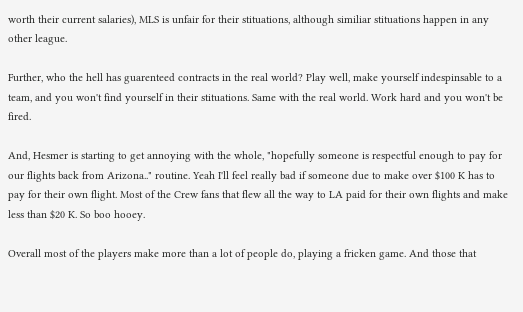worth their current salaries), MLS is unfair for their stituations, although similiar stituations happen in any other league.

Further, who the hell has guarenteed contracts in the real world? Play well, make yourself indespinsable to a team, and you won't find yourself in their stituations. Same with the real world. Work hard and you won't be fired.

And, Hesmer is starting to get annoying with the whole, "hopefully someone is respectful enough to pay for our flights back from Arizona.." routine. Yeah I'll feel really bad if someone due to make over $100 K has to pay for their own flight. Most of the Crew fans that flew all the way to LA paid for their own flights and make less than $20 K. So boo hooey.

Overall most of the players make more than a lot of people do, playing a fricken game. And those that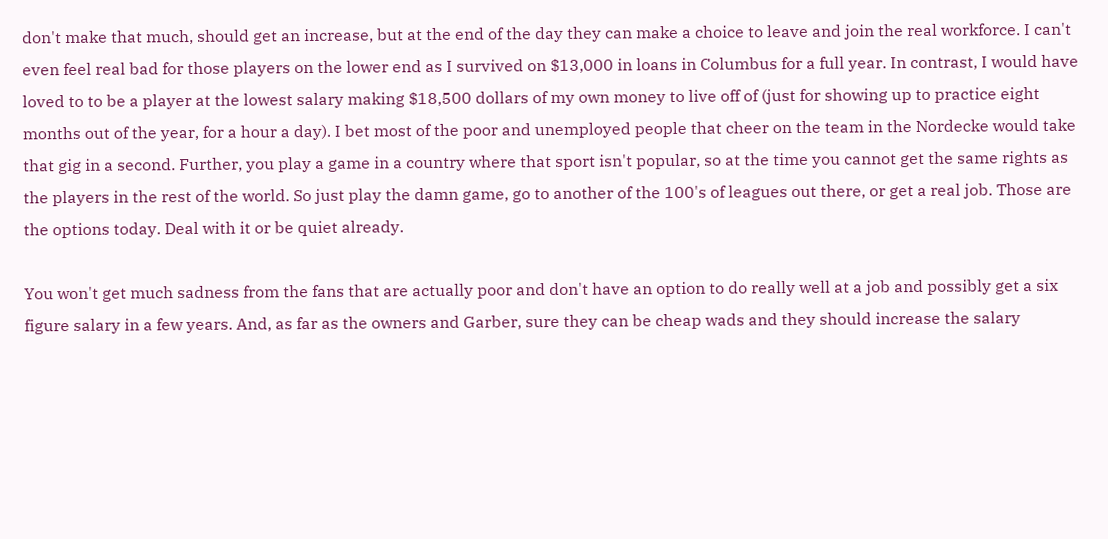don't make that much, should get an increase, but at the end of the day they can make a choice to leave and join the real workforce. I can't even feel real bad for those players on the lower end as I survived on $13,000 in loans in Columbus for a full year. In contrast, I would have loved to to be a player at the lowest salary making $18,500 dollars of my own money to live off of (just for showing up to practice eight months out of the year, for a hour a day). I bet most of the poor and unemployed people that cheer on the team in the Nordecke would take that gig in a second. Further, you play a game in a country where that sport isn't popular, so at the time you cannot get the same rights as the players in the rest of the world. So just play the damn game, go to another of the 100's of leagues out there, or get a real job. Those are the options today. Deal with it or be quiet already.

You won't get much sadness from the fans that are actually poor and don't have an option to do really well at a job and possibly get a six figure salary in a few years. And, as far as the owners and Garber, sure they can be cheap wads and they should increase the salary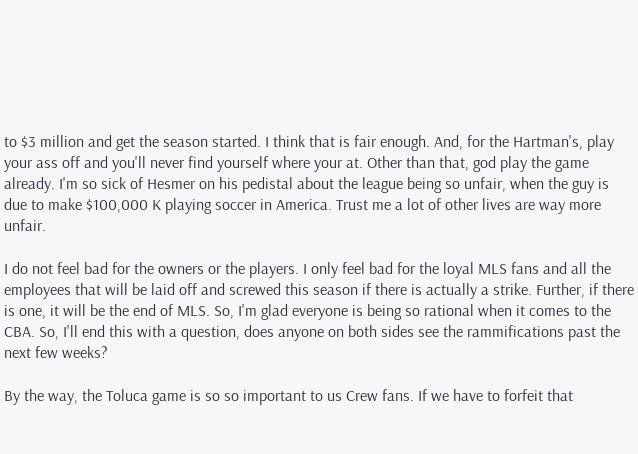to $3 million and get the season started. I think that is fair enough. And, for the Hartman's, play your ass off and you'll never find yourself where your at. Other than that, god play the game already. I'm so sick of Hesmer on his pedistal about the league being so unfair, when the guy is due to make $100,000 K playing soccer in America. Trust me a lot of other lives are way more unfair.

I do not feel bad for the owners or the players. I only feel bad for the loyal MLS fans and all the employees that will be laid off and screwed this season if there is actually a strike. Further, if there is one, it will be the end of MLS. So, I'm glad everyone is being so rational when it comes to the CBA. So, I'll end this with a question, does anyone on both sides see the rammifications past the next few weeks?

By the way, the Toluca game is so so important to us Crew fans. If we have to forfeit that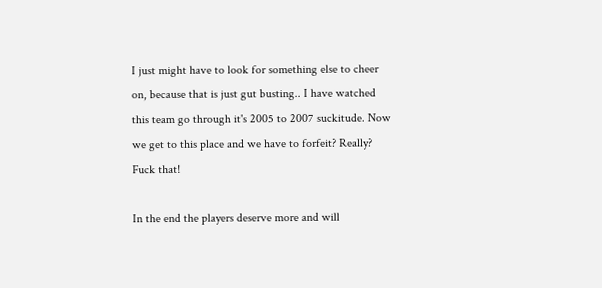I just might have to look for something else to cheer on, because that is just gut busting.. I have watched this team go through it's 2005 to 2007 suckitude. Now we get to this place and we have to forfeit? Really? Fuck that!

In the end the players deserve more and will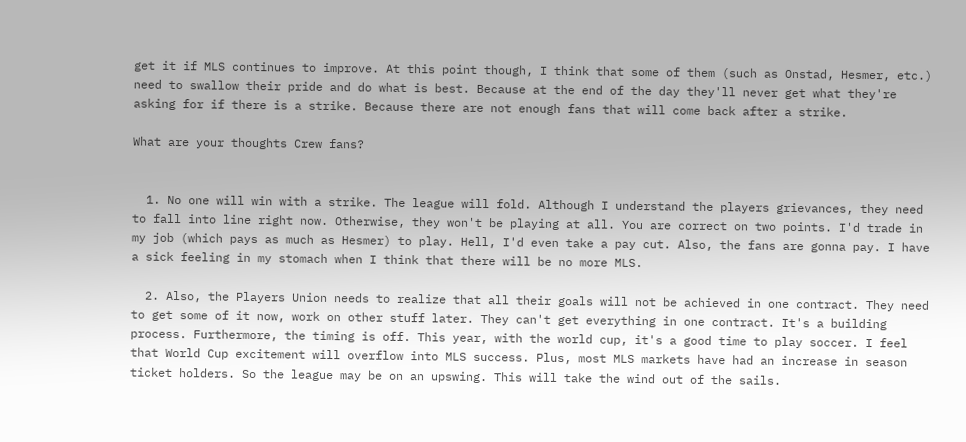get it if MLS continues to improve. At this point though, I think that some of them (such as Onstad, Hesmer, etc.) need to swallow their pride and do what is best. Because at the end of the day they'll never get what they're asking for if there is a strike. Because there are not enough fans that will come back after a strike.

What are your thoughts Crew fans?


  1. No one will win with a strike. The league will fold. Although I understand the players grievances, they need to fall into line right now. Otherwise, they won't be playing at all. You are correct on two points. I'd trade in my job (which pays as much as Hesmer) to play. Hell, I'd even take a pay cut. Also, the fans are gonna pay. I have a sick feeling in my stomach when I think that there will be no more MLS.

  2. Also, the Players Union needs to realize that all their goals will not be achieved in one contract. They need to get some of it now, work on other stuff later. They can't get everything in one contract. It's a building process. Furthermore, the timing is off. This year, with the world cup, it's a good time to play soccer. I feel that World Cup excitement will overflow into MLS success. Plus, most MLS markets have had an increase in season ticket holders. So the league may be on an upswing. This will take the wind out of the sails.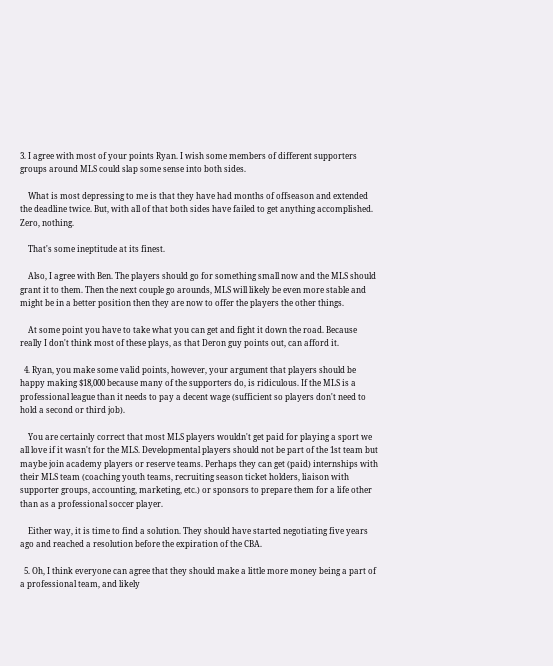3. I agree with most of your points Ryan. I wish some members of different supporters groups around MLS could slap some sense into both sides.

    What is most depressing to me is that they have had months of offseason and extended the deadline twice. But, with all of that both sides have failed to get anything accomplished. Zero, nothing.

    That's some ineptitude at its finest.

    Also, I agree with Ben. The players should go for something small now and the MLS should grant it to them. Then the next couple go arounds, MLS will likely be even more stable and might be in a better position then they are now to offer the players the other things.

    At some point you have to take what you can get and fight it down the road. Because really I don't think most of these plays, as that Deron guy points out, can afford it.

  4. Ryan, you make some valid points, however, your argument that players should be happy making $18,000 because many of the supporters do, is ridiculous. If the MLS is a professional league than it needs to pay a decent wage (sufficient so players don't need to hold a second or third job).

    You are certainly correct that most MLS players wouldn't get paid for playing a sport we all love if it wasn't for the MLS. Developmental players should not be part of the 1st team but maybe join academy players or reserve teams. Perhaps they can get (paid) internships with their MLS team (coaching youth teams, recruiting season ticket holders, liaison with supporter groups, accounting, marketing, etc.) or sponsors to prepare them for a life other than as a professional soccer player.

    Either way, it is time to find a solution. They should have started negotiating five years ago and reached a resolution before the expiration of the CBA.

  5. Oh, I think everyone can agree that they should make a little more money being a part of a professional team, and likely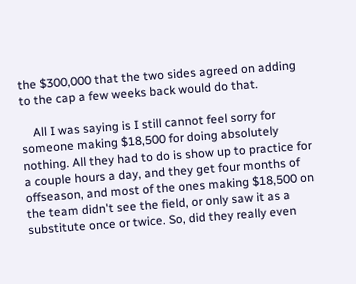the $300,000 that the two sides agreed on adding to the cap a few weeks back would do that.

    All I was saying is I still cannot feel sorry for someone making $18,500 for doing absolutely nothing. All they had to do is show up to practice for a couple hours a day, and they get four months of offseason, and most of the ones making $18,500 on the team didn't see the field, or only saw it as a substitute once or twice. So, did they really even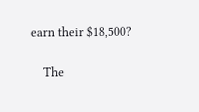earn their $18,500?

    The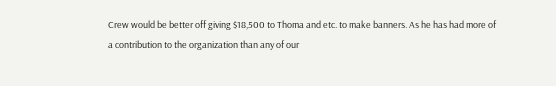Crew would be better off giving $18,500 to Thoma and etc. to make banners. As he has had more of a contribution to the organization than any of our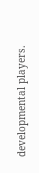developmental players.